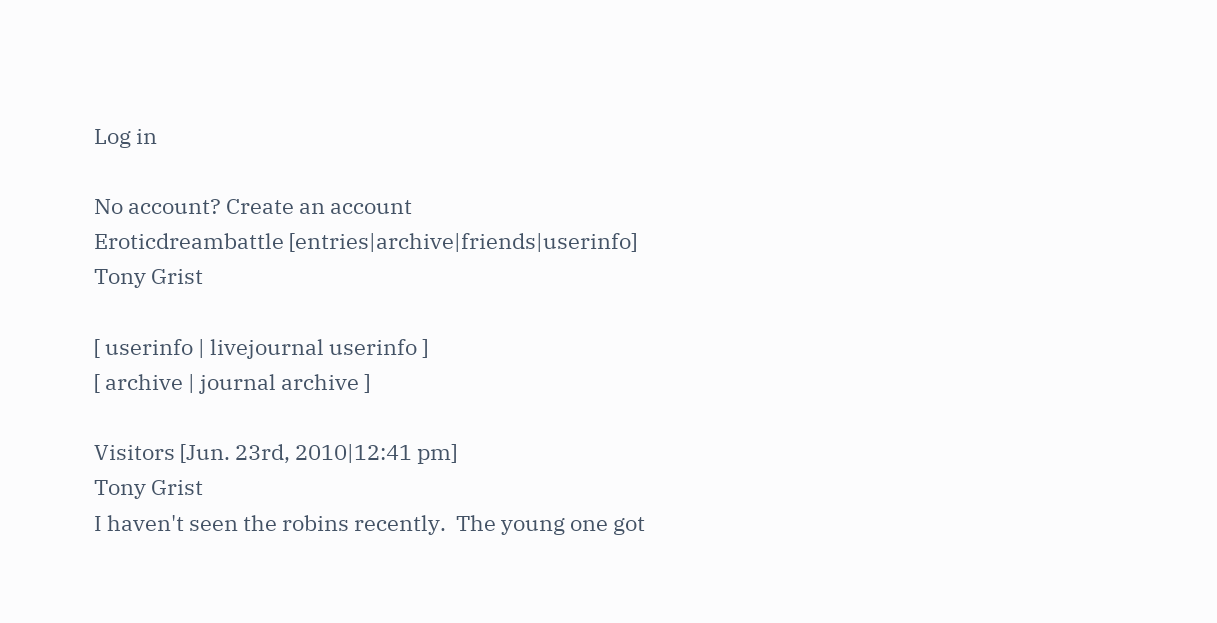Log in

No account? Create an account
Eroticdreambattle [entries|archive|friends|userinfo]
Tony Grist

[ userinfo | livejournal userinfo ]
[ archive | journal archive ]

Visitors [Jun. 23rd, 2010|12:41 pm]
Tony Grist
I haven't seen the robins recently.  The young one got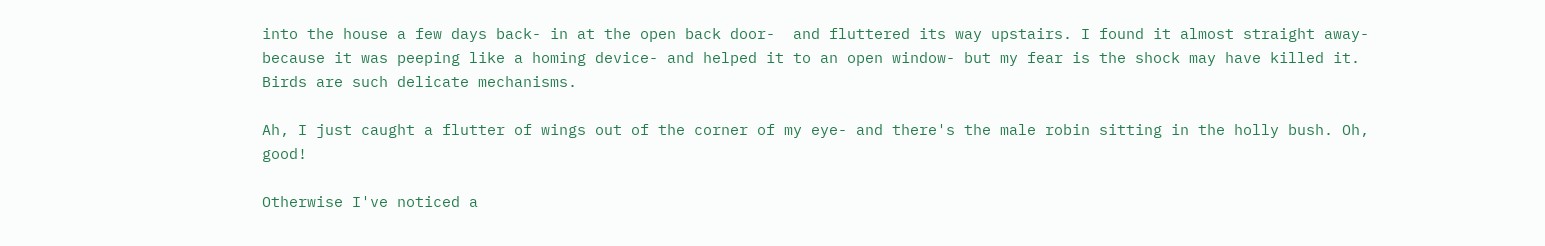into the house a few days back- in at the open back door-  and fluttered its way upstairs. I found it almost straight away- because it was peeping like a homing device- and helped it to an open window- but my fear is the shock may have killed it.  Birds are such delicate mechanisms.

Ah, I just caught a flutter of wings out of the corner of my eye- and there's the male robin sitting in the holly bush. Oh, good!

Otherwise I've noticed a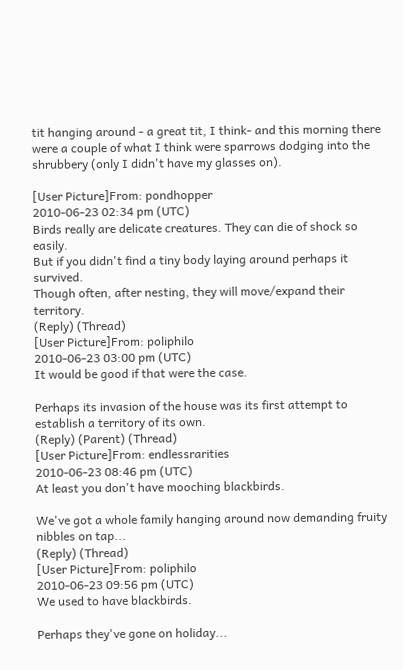tit hanging around - a great tit, I think- and this morning there were a couple of what I think were sparrows dodging into the shrubbery (only I didn't have my glasses on).

[User Picture]From: pondhopper
2010-06-23 02:34 pm (UTC)
Birds really are delicate creatures. They can die of shock so easily.
But if you didn't find a tiny body laying around perhaps it survived.
Though often, after nesting, they will move/expand their territory.
(Reply) (Thread)
[User Picture]From: poliphilo
2010-06-23 03:00 pm (UTC)
It would be good if that were the case.

Perhaps its invasion of the house was its first attempt to establish a territory of its own.
(Reply) (Parent) (Thread)
[User Picture]From: endlessrarities
2010-06-23 08:46 pm (UTC)
At least you don't have mooching blackbirds.

We've got a whole family hanging around now demanding fruity nibbles on tap...
(Reply) (Thread)
[User Picture]From: poliphilo
2010-06-23 09:56 pm (UTC)
We used to have blackbirds.

Perhaps they've gone on holiday...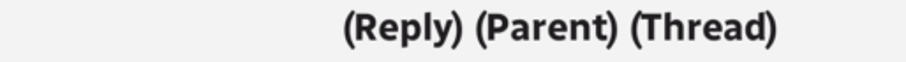(Reply) (Parent) (Thread)